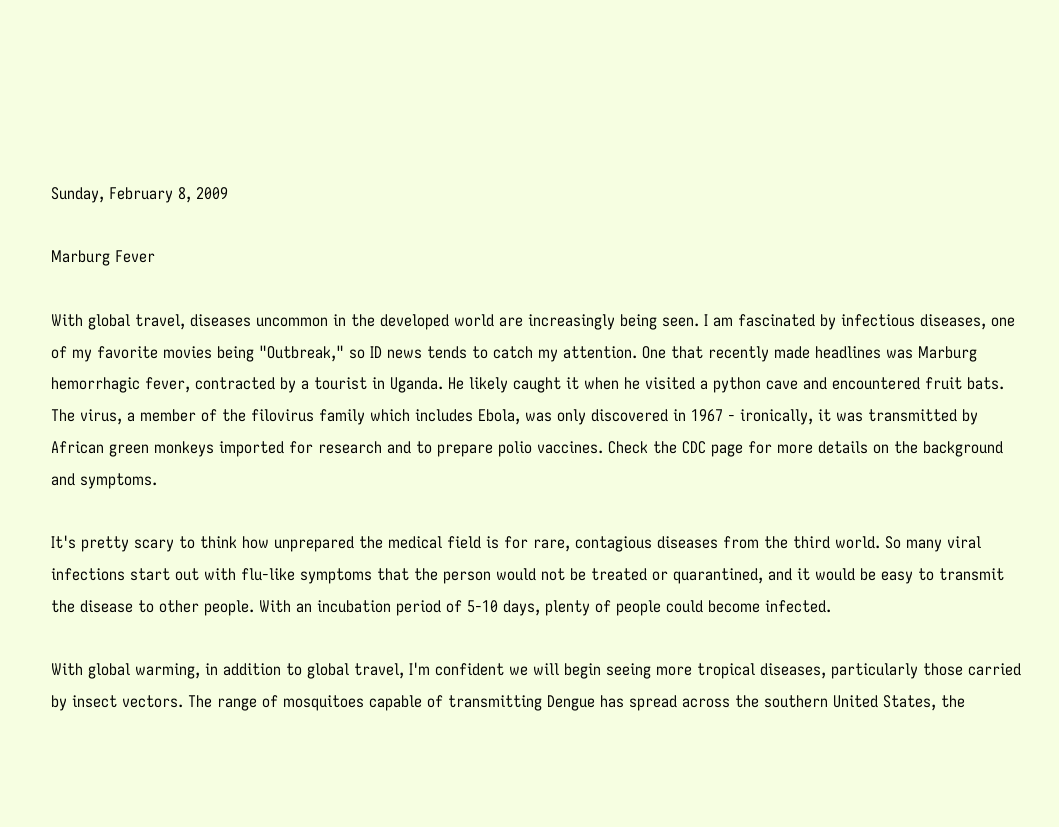Sunday, February 8, 2009

Marburg Fever

With global travel, diseases uncommon in the developed world are increasingly being seen. I am fascinated by infectious diseases, one of my favorite movies being "Outbreak," so ID news tends to catch my attention. One that recently made headlines was Marburg hemorrhagic fever, contracted by a tourist in Uganda. He likely caught it when he visited a python cave and encountered fruit bats. The virus, a member of the filovirus family which includes Ebola, was only discovered in 1967 - ironically, it was transmitted by African green monkeys imported for research and to prepare polio vaccines. Check the CDC page for more details on the background and symptoms.

It's pretty scary to think how unprepared the medical field is for rare, contagious diseases from the third world. So many viral infections start out with flu-like symptoms that the person would not be treated or quarantined, and it would be easy to transmit the disease to other people. With an incubation period of 5-10 days, plenty of people could become infected.

With global warming, in addition to global travel, I'm confident we will begin seeing more tropical diseases, particularly those carried by insect vectors. The range of mosquitoes capable of transmitting Dengue has spread across the southern United States, the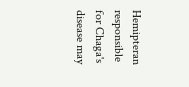Hemipteran responsible for Chaga's disease may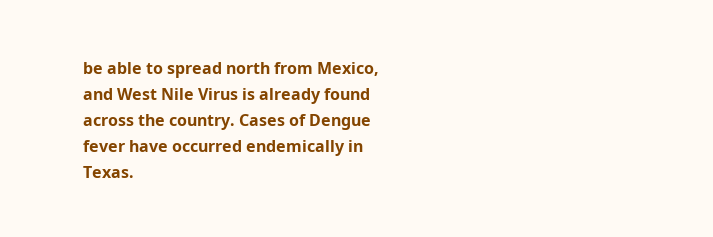be able to spread north from Mexico, and West Nile Virus is already found across the country. Cases of Dengue fever have occurred endemically in Texas.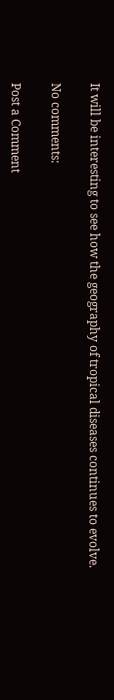It will be interesting to see how the geography of tropical diseases continues to evolve.

No comments:

Post a Comment